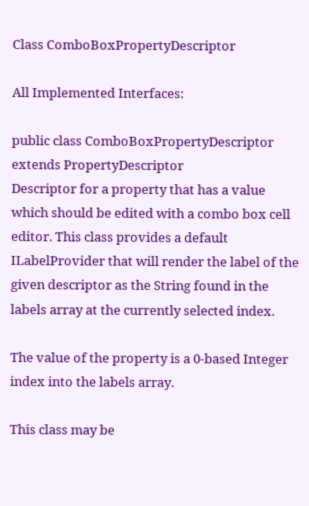Class ComboBoxPropertyDescriptor

All Implemented Interfaces:

public class ComboBoxPropertyDescriptor extends PropertyDescriptor
Descriptor for a property that has a value which should be edited with a combo box cell editor. This class provides a default ILabelProvider that will render the label of the given descriptor as the String found in the labels array at the currently selected index.

The value of the property is a 0-based Integer index into the labels array.

This class may be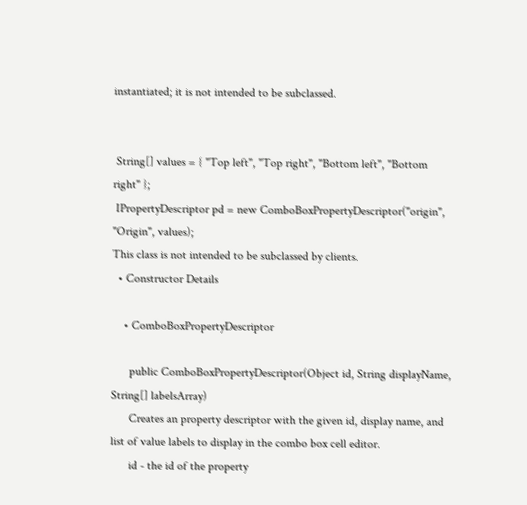instantiated; it is not intended to be subclassed.


 String[] values = { "Top left", "Top right", "Bottom left", "Bottom right" };
 IPropertyDescriptor pd = new ComboBoxPropertyDescriptor("origin", "Origin", values);
This class is not intended to be subclassed by clients.
  • Constructor Details

    • ComboBoxPropertyDescriptor

      public ComboBoxPropertyDescriptor(Object id, String displayName, String[] labelsArray)
      Creates an property descriptor with the given id, display name, and list of value labels to display in the combo box cell editor.
      id - the id of the property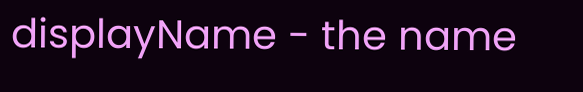displayName - the name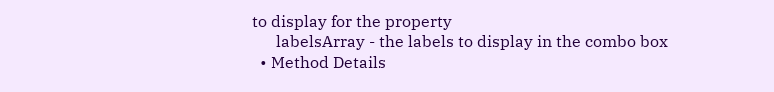to display for the property
      labelsArray - the labels to display in the combo box
  • Method Details